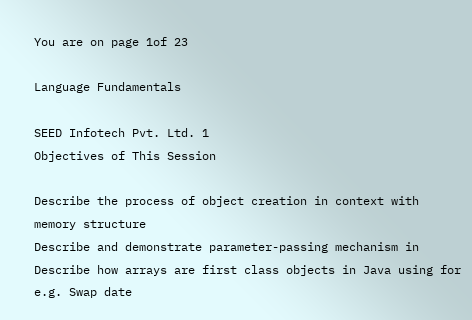You are on page 1of 23

Language Fundamentals

SEED Infotech Pvt. Ltd. 1
Objectives of This Session

Describe the process of object creation in context with
memory structure
Describe and demonstrate parameter-passing mechanism in
Describe how arrays are first class objects in Java using for
e.g. Swap date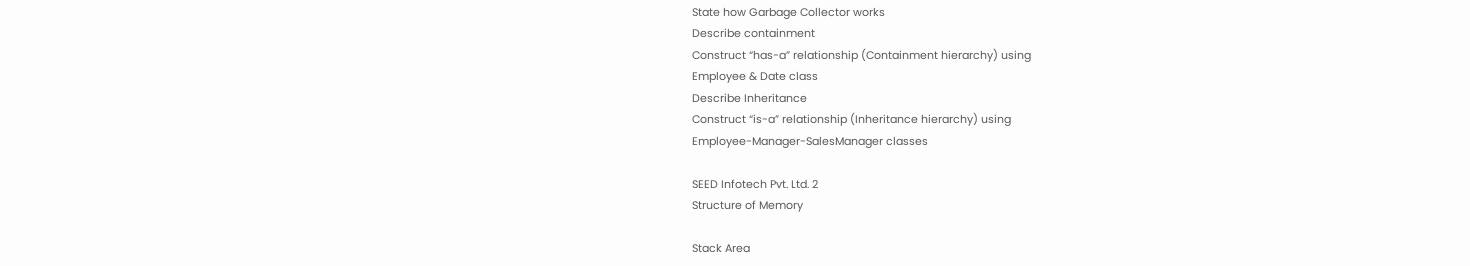State how Garbage Collector works
Describe containment
Construct “has-a” relationship (Containment hierarchy) using
Employee & Date class
Describe Inheritance
Construct “is-a” relationship (Inheritance hierarchy) using
Employee-Manager-SalesManager classes

SEED Infotech Pvt. Ltd. 2
Structure of Memory

Stack Area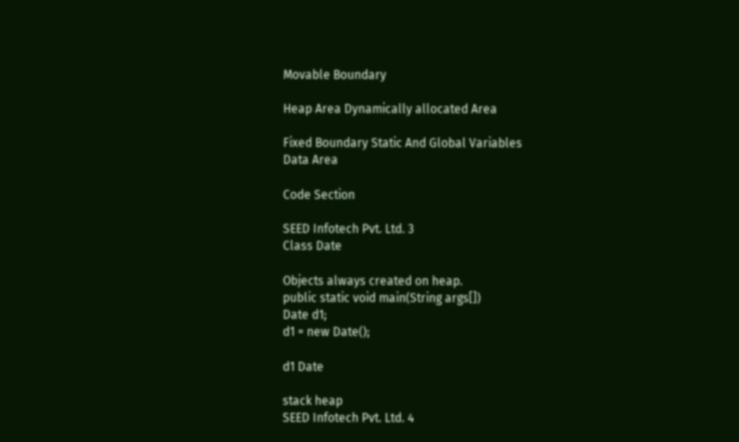Movable Boundary

Heap Area Dynamically allocated Area

Fixed Boundary Static And Global Variables
Data Area

Code Section

SEED Infotech Pvt. Ltd. 3
Class Date

Objects always created on heap.
public static void main(String args[])
Date d1;
d1 = new Date();

d1 Date

stack heap
SEED Infotech Pvt. Ltd. 4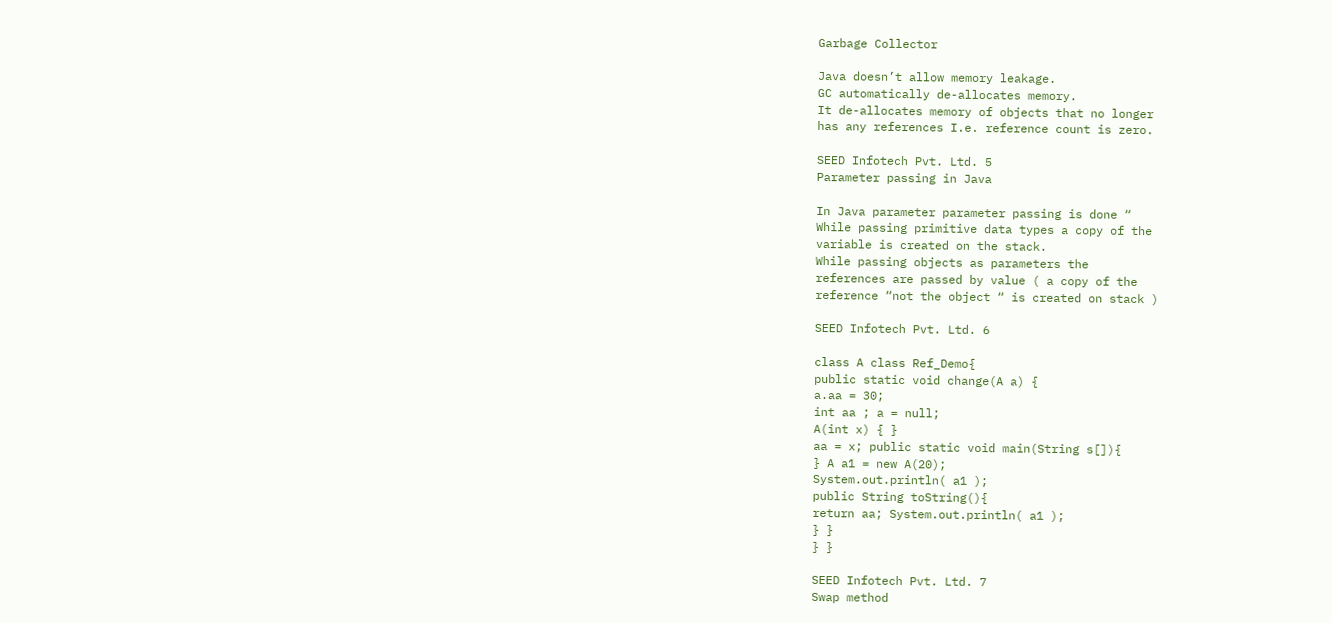Garbage Collector

Java doesn’t allow memory leakage.
GC automatically de-allocates memory.
It de-allocates memory of objects that no longer
has any references I.e. reference count is zero.

SEED Infotech Pvt. Ltd. 5
Parameter passing in Java

In Java parameter parameter passing is done “
While passing primitive data types a copy of the
variable is created on the stack.
While passing objects as parameters the
references are passed by value ( a copy of the
reference “not the object “ is created on stack )

SEED Infotech Pvt. Ltd. 6

class A class Ref_Demo{
public static void change(A a) {
a.aa = 30;
int aa ; a = null;
A(int x) { }
aa = x; public static void main(String s[]){
} A a1 = new A(20);
System.out.println( a1 );
public String toString(){
return aa; System.out.println( a1 );
} }
} }

SEED Infotech Pvt. Ltd. 7
Swap method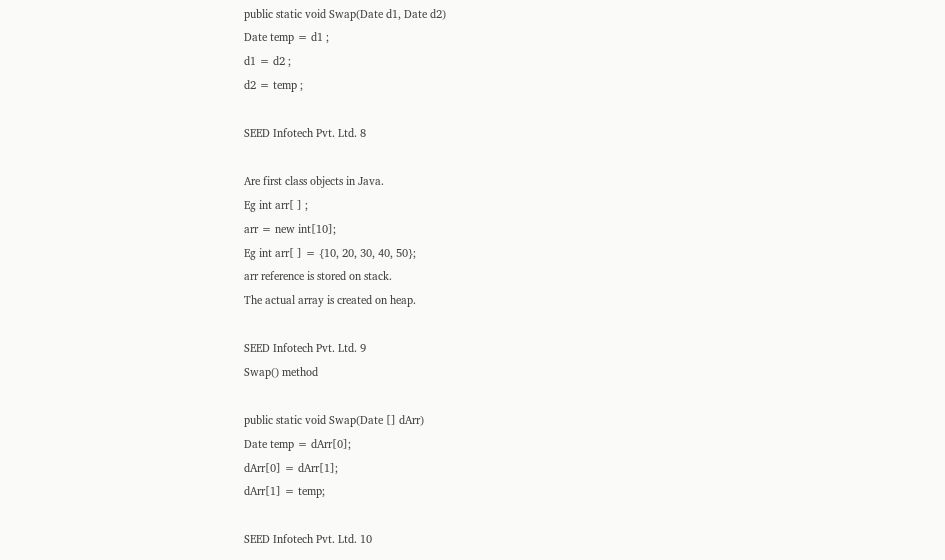public static void Swap(Date d1, Date d2)
Date temp = d1 ;
d1 = d2 ;
d2 = temp ;

SEED Infotech Pvt. Ltd. 8

Are first class objects in Java.
Eg int arr[ ] ;
arr = new int[10];
Eg int arr[ ] = {10, 20, 30, 40, 50};
arr reference is stored on stack.
The actual array is created on heap.

SEED Infotech Pvt. Ltd. 9
Swap() method

public static void Swap(Date [] dArr)
Date temp = dArr[0];
dArr[0] = dArr[1];
dArr[1] = temp;

SEED Infotech Pvt. Ltd. 10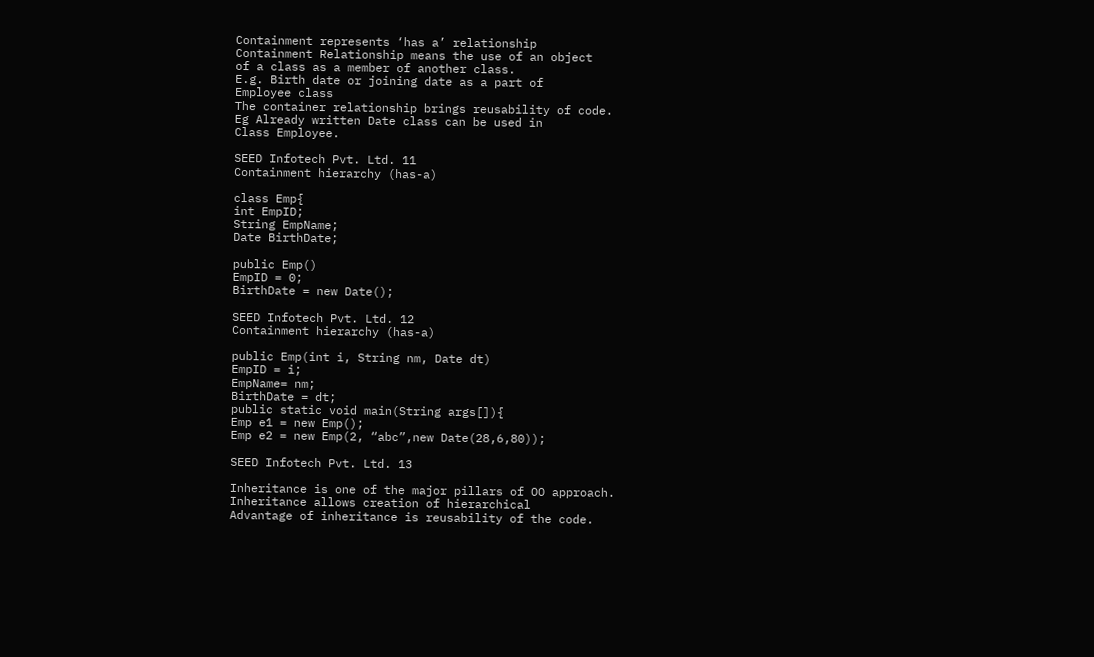Containment represents ‘has a’ relationship
Containment Relationship means the use of an object
of a class as a member of another class.
E.g. Birth date or joining date as a part of
Employee class
The container relationship brings reusability of code.
Eg Already written Date class can be used in
Class Employee.

SEED Infotech Pvt. Ltd. 11
Containment hierarchy (has-a)

class Emp{
int EmpID;
String EmpName;
Date BirthDate;

public Emp()
EmpID = 0;
BirthDate = new Date();

SEED Infotech Pvt. Ltd. 12
Containment hierarchy (has-a)

public Emp(int i, String nm, Date dt)
EmpID = i;
EmpName= nm;
BirthDate = dt;
public static void main(String args[]){
Emp e1 = new Emp();
Emp e2 = new Emp(2, “abc”,new Date(28,6,80));

SEED Infotech Pvt. Ltd. 13

Inheritance is one of the major pillars of OO approach.
Inheritance allows creation of hierarchical
Advantage of inheritance is reusability of the code.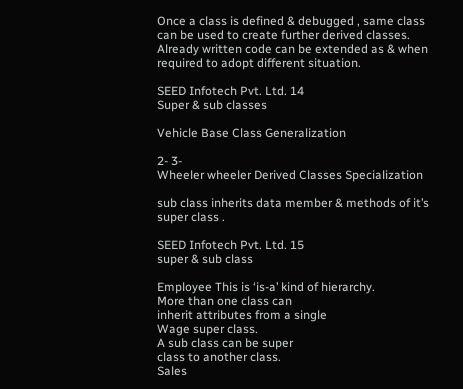Once a class is defined & debugged , same class
can be used to create further derived classes.
Already written code can be extended as & when
required to adopt different situation.

SEED Infotech Pvt. Ltd. 14
Super & sub classes

Vehicle Base Class Generalization

2- 3-
Wheeler wheeler Derived Classes Specialization

sub class inherits data member & methods of it’s
super class .

SEED Infotech Pvt. Ltd. 15
super & sub class

Employee This is ‘is-a’ kind of hierarchy.
More than one class can
inherit attributes from a single
Wage super class.
A sub class can be super
class to another class.
Sales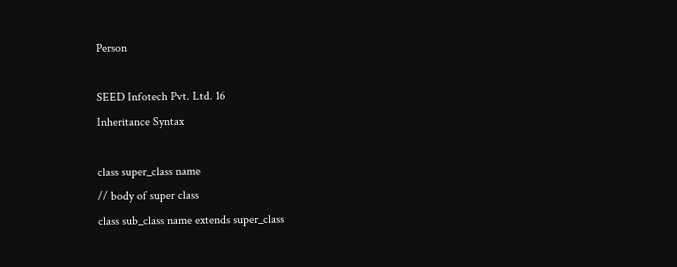Person

SEED Infotech Pvt. Ltd. 16
Inheritance Syntax

class super_class name
// body of super class
class sub_class name extends super_class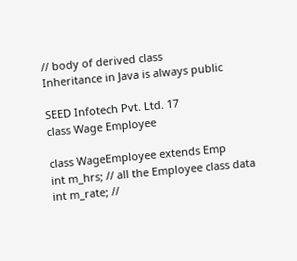// body of derived class
Inheritance in Java is always public

SEED Infotech Pvt. Ltd. 17
class Wage Employee

class WageEmployee extends Emp
int m_hrs; // all the Employee class data
int m_rate; //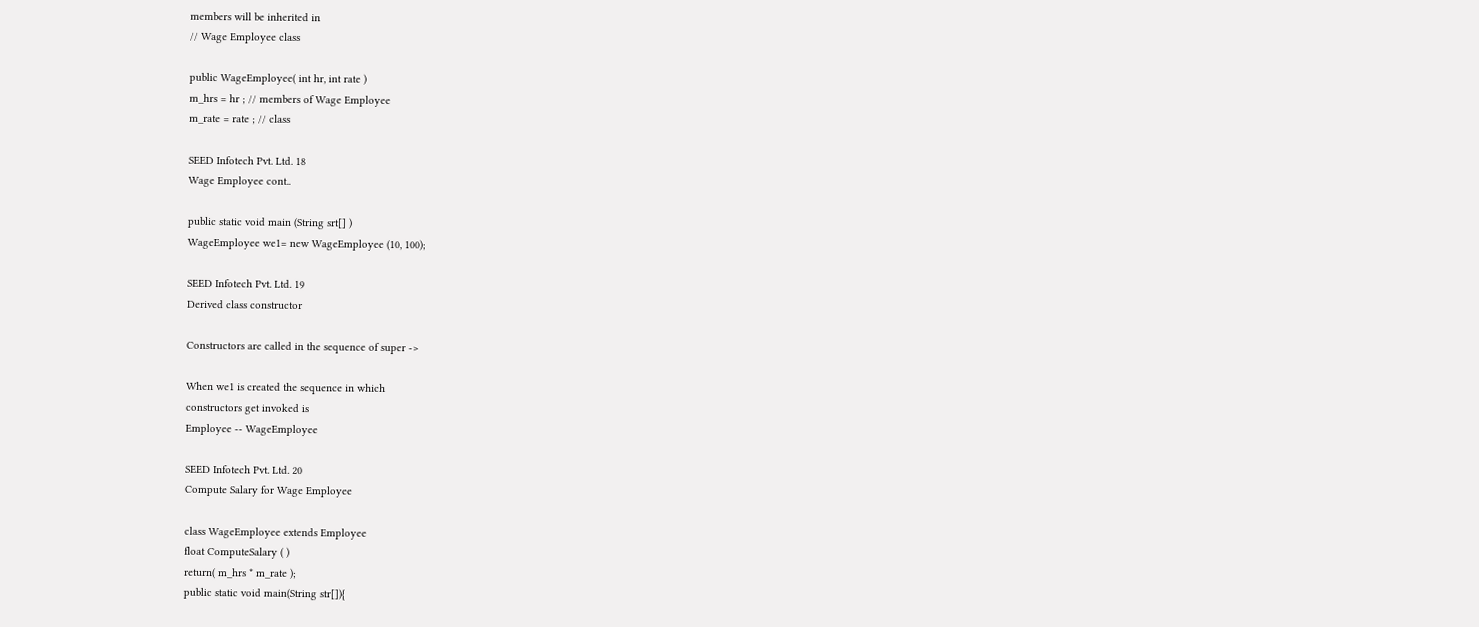members will be inherited in
// Wage Employee class

public WageEmployee( int hr, int rate )
m_hrs = hr ; // members of Wage Employee
m_rate = rate ; // class

SEED Infotech Pvt. Ltd. 18
Wage Employee cont..

public static void main (String srt[] )
WageEmployee we1= new WageEmployee (10, 100);

SEED Infotech Pvt. Ltd. 19
Derived class constructor

Constructors are called in the sequence of super ->

When we1 is created the sequence in which
constructors get invoked is
Employee -- WageEmployee

SEED Infotech Pvt. Ltd. 20
Compute Salary for Wage Employee

class WageEmployee extends Employee
float ComputeSalary ( )
return( m_hrs * m_rate );
public static void main(String str[]){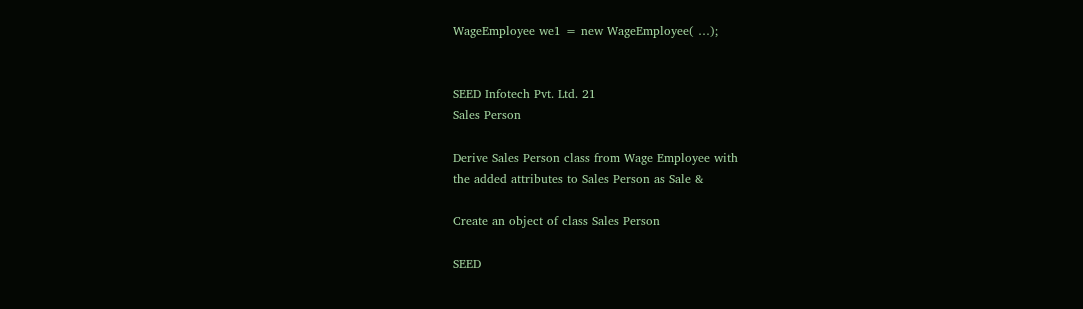WageEmployee we1 = new WageEmployee( …);


SEED Infotech Pvt. Ltd. 21
Sales Person

Derive Sales Person class from Wage Employee with
the added attributes to Sales Person as Sale &

Create an object of class Sales Person

SEED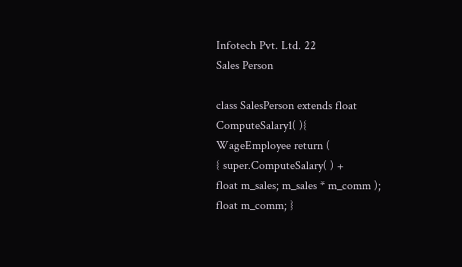Infotech Pvt. Ltd. 22
Sales Person

class SalesPerson extends float ComputeSalary1( ){
WageEmployee return (
{ super.ComputeSalary( ) +
float m_sales; m_sales * m_comm );
float m_comm; }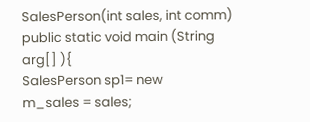SalesPerson(int sales, int comm) public static void main (String
arg[] ){
SalesPerson sp1= new
m_sales = sales;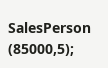SalesPerson (85000,5);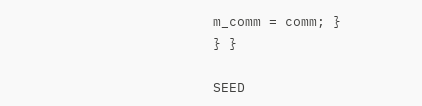m_comm = comm; }
} }

SEED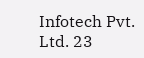Infotech Pvt. Ltd. 23